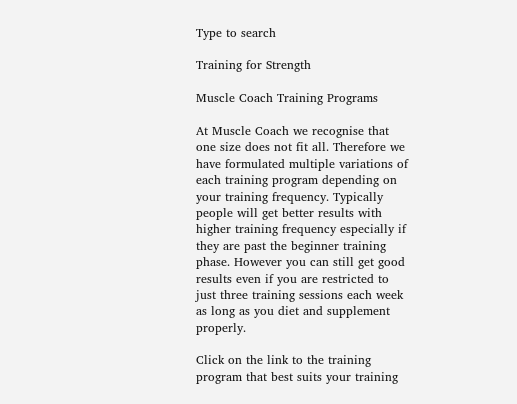Type to search

Training for Strength

Muscle Coach Training Programs

At Muscle Coach we recognise that one size does not fit all. Therefore we have formulated multiple variations of each training program depending on your training frequency. Typically people will get better results with higher training frequency especially if they are past the beginner training phase. However you can still get good results even if you are restricted to just three training sessions each week as long as you diet and supplement properly.

Click on the link to the training program that best suits your training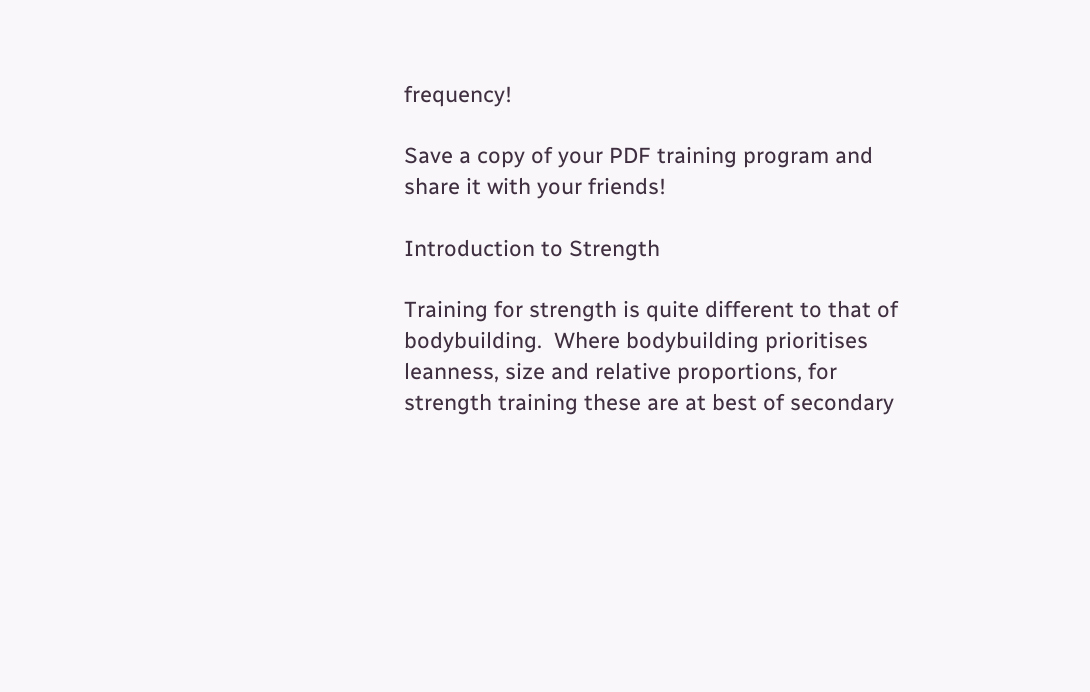frequency!

Save a copy of your PDF training program and share it with your friends!

Introduction to Strength

Training for strength is quite different to that of bodybuilding.  Where bodybuilding prioritises leanness, size and relative proportions, for strength training these are at best of secondary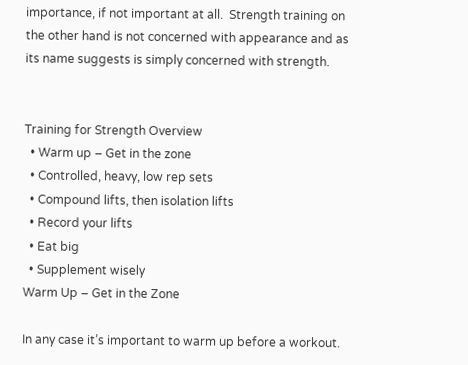importance, if not important at all.  Strength training on the other hand is not concerned with appearance and as its name suggests is simply concerned with strength.


Training for Strength Overview
  • Warm up – Get in the zone
  • Controlled, heavy, low rep sets
  • Compound lifts, then isolation lifts
  • Record your lifts
  • Eat big
  • Supplement wisely
Warm Up – Get in the Zone

In any case it’s important to warm up before a workout.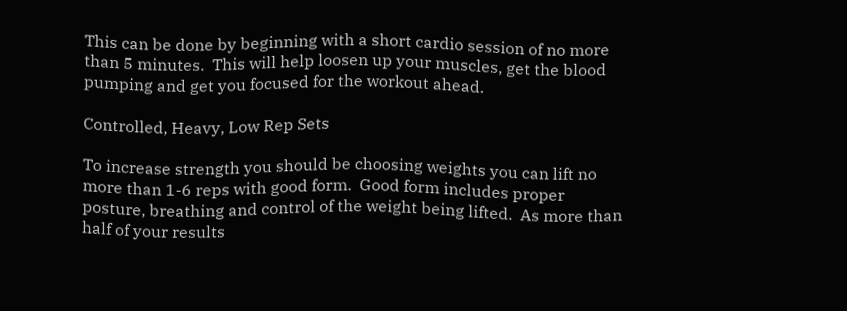This can be done by beginning with a short cardio session of no more than 5 minutes.  This will help loosen up your muscles, get the blood pumping and get you focused for the workout ahead.

Controlled, Heavy, Low Rep Sets

To increase strength you should be choosing weights you can lift no more than 1-6 reps with good form.  Good form includes proper posture, breathing and control of the weight being lifted.  As more than half of your results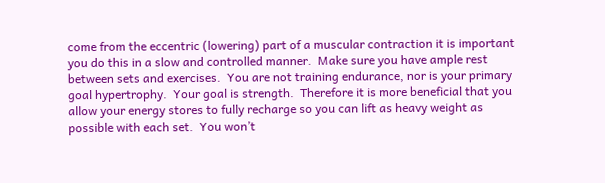come from the eccentric (lowering) part of a muscular contraction it is important you do this in a slow and controlled manner.  Make sure you have ample rest between sets and exercises.  You are not training endurance, nor is your primary goal hypertrophy.  Your goal is strength.  Therefore it is more beneficial that you allow your energy stores to fully recharge so you can lift as heavy weight as possible with each set.  You won’t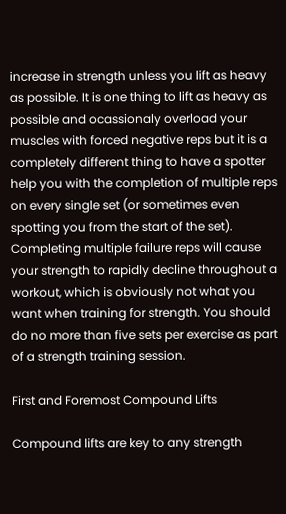increase in strength unless you lift as heavy as possible. It is one thing to lift as heavy as possible and ocassionaly overload your muscles with forced negative reps but it is a completely different thing to have a spotter help you with the completion of multiple reps on every single set (or sometimes even spotting you from the start of the set). Completing multiple failure reps will cause your strength to rapidly decline throughout a workout, which is obviously not what you want when training for strength. You should do no more than five sets per exercise as part of a strength training session.

First and Foremost Compound Lifts

Compound lifts are key to any strength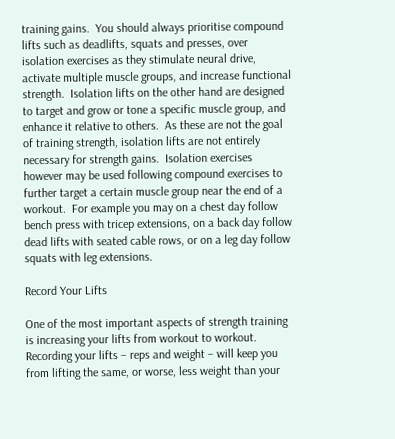training gains.  You should always prioritise compound lifts such as deadlifts, squats and presses, over isolation exercises as they stimulate neural drive, activate multiple muscle groups, and increase functional strength.  Isolation lifts on the other hand are designed to target and grow or tone a specific muscle group, and enhance it relative to others.  As these are not the goal of training strength, isolation lifts are not entirely necessary for strength gains.  Isolation exercises however may be used following compound exercises to further target a certain muscle group near the end of a workout.  For example you may on a chest day follow bench press with tricep extensions, on a back day follow dead lifts with seated cable rows, or on a leg day follow squats with leg extensions.

Record Your Lifts

One of the most important aspects of strength training is increasing your lifts from workout to workout.  Recording your lifts – reps and weight – will keep you from lifting the same, or worse, less weight than your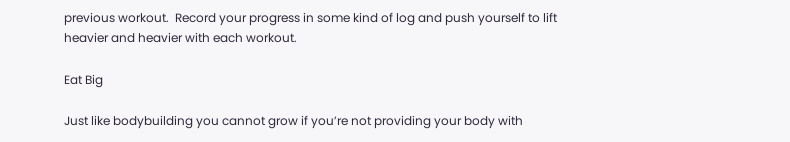previous workout.  Record your progress in some kind of log and push yourself to lift heavier and heavier with each workout.

Eat Big

Just like bodybuilding you cannot grow if you’re not providing your body with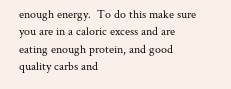enough energy.  To do this make sure you are in a caloric excess and are eating enough protein, and good quality carbs and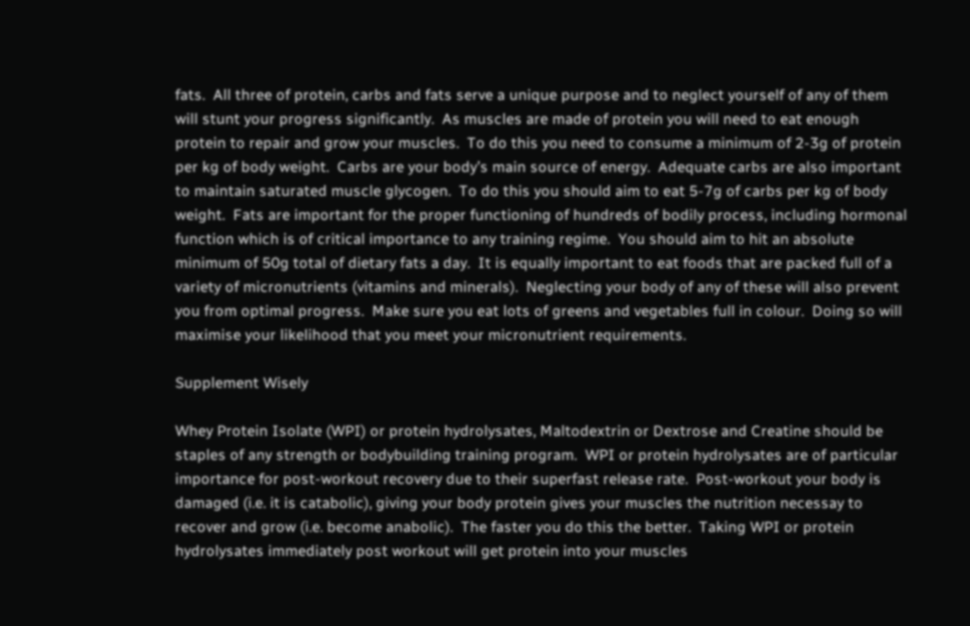fats.  All three of protein, carbs and fats serve a unique purpose and to neglect yourself of any of them will stunt your progress significantly.  As muscles are made of protein you will need to eat enough protein to repair and grow your muscles.  To do this you need to consume a minimum of 2-3g of protein per kg of body weight.  Carbs are your body’s main source of energy.  Adequate carbs are also important to maintain saturated muscle glycogen.  To do this you should aim to eat 5-7g of carbs per kg of body weight.  Fats are important for the proper functioning of hundreds of bodily process, including hormonal function which is of critical importance to any training regime.  You should aim to hit an absolute minimum of 50g total of dietary fats a day.  It is equally important to eat foods that are packed full of a variety of micronutrients (vitamins and minerals).  Neglecting your body of any of these will also prevent you from optimal progress.  Make sure you eat lots of greens and vegetables full in colour.  Doing so will maximise your likelihood that you meet your micronutrient requirements.

Supplement Wisely

Whey Protein Isolate (WPI) or protein hydrolysates, Maltodextrin or Dextrose and Creatine should be staples of any strength or bodybuilding training program.  WPI or protein hydrolysates are of particular importance for post-workout recovery due to their superfast release rate.  Post-workout your body is damaged (i.e. it is catabolic), giving your body protein gives your muscles the nutrition necessay to recover and grow (i.e. become anabolic).  The faster you do this the better.  Taking WPI or protein hydrolysates immediately post workout will get protein into your muscles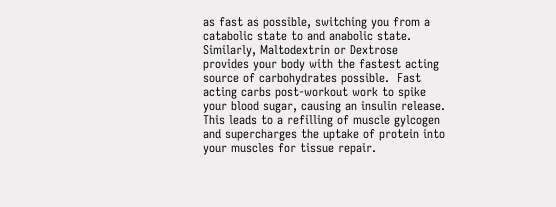as fast as possible, switching you from a catabolic state to and anabolic state.  Similarly, Maltodextrin or Dextrose provides your body with the fastest acting source of carbohydrates possible.  Fast acting carbs post-workout work to spike your blood sugar, causing an insulin release.  This leads to a refilling of muscle gylcogen and supercharges the uptake of protein into your muscles for tissue repair.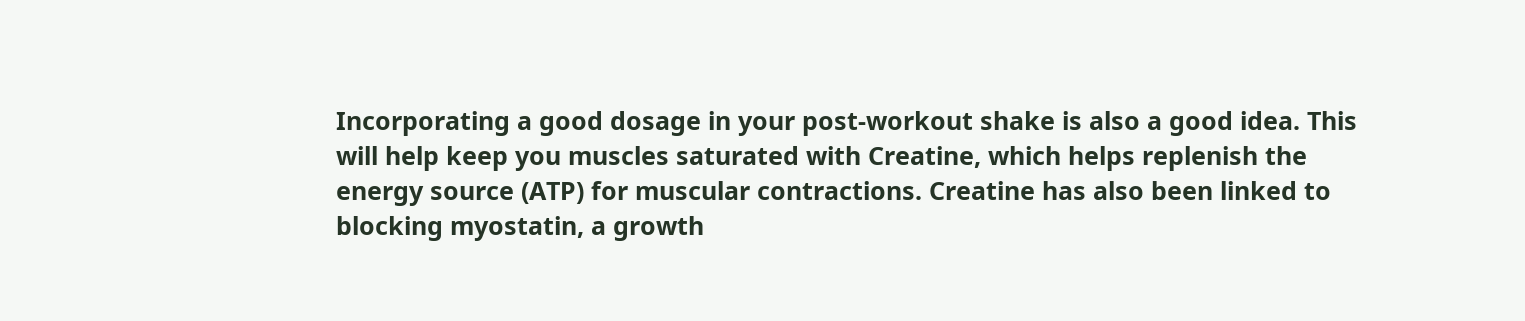Incorporating a good dosage in your post-workout shake is also a good idea. This will help keep you muscles saturated with Creatine, which helps replenish the energy source (ATP) for muscular contractions. Creatine has also been linked to blocking myostatin, a growth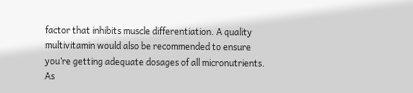factor that inhibits muscle differentiation. A quality multivitamin would also be recommended to ensure you’re getting adequate dosages of all micronutrients. As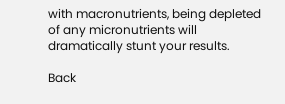with macronutrients, being depleted of any micronutrients will dramatically stunt your results.

Back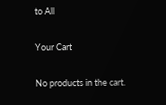to All

Your Cart

No products in the cart.